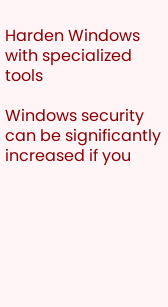Harden Windows with specialized tools

Windows security can be significantly increased if you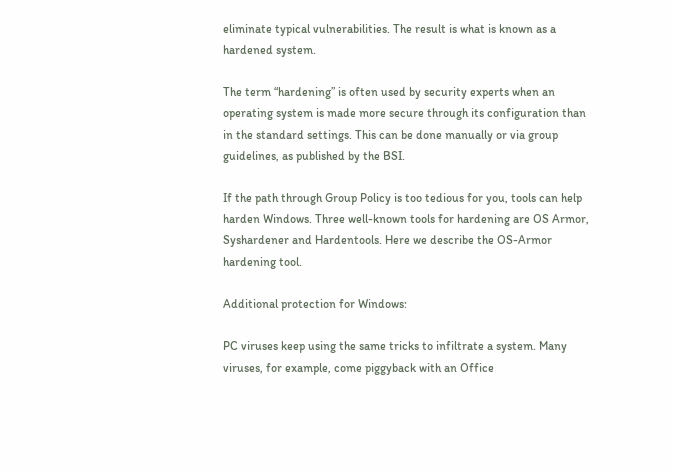eliminate typical vulnerabilities. The result is what is known as a hardened system.

The term “hardening” is often used by security experts when an operating system is made more secure through its configuration than in the standard settings. This can be done manually or via group guidelines, as published by the BSI.

If the path through Group Policy is too tedious for you, tools can help harden Windows. Three well-known tools for hardening are OS Armor, Syshardener and Hardentools. Here we describe the OS-Armor hardening tool.

Additional protection for Windows:

PC viruses keep using the same tricks to infiltrate a system. Many viruses, for example, come piggyback with an Office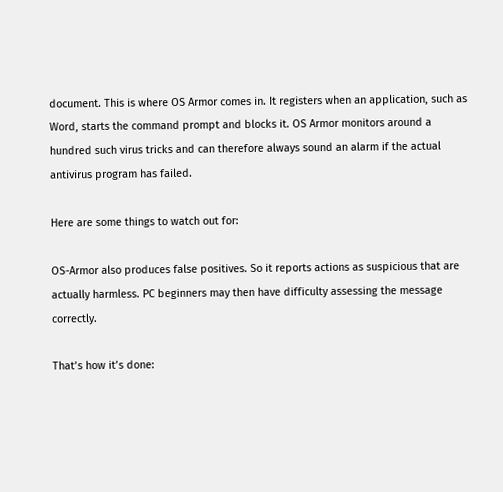document. This is where OS Armor comes in. It registers when an application, such as Word, starts the command prompt and blocks it. OS Armor monitors around a hundred such virus tricks and can therefore always sound an alarm if the actual antivirus program has failed.

Here are some things to watch out for:

OS-Armor also produces false positives. So it reports actions as suspicious that are actually harmless. PC beginners may then have difficulty assessing the message correctly.

That’s how it’s done: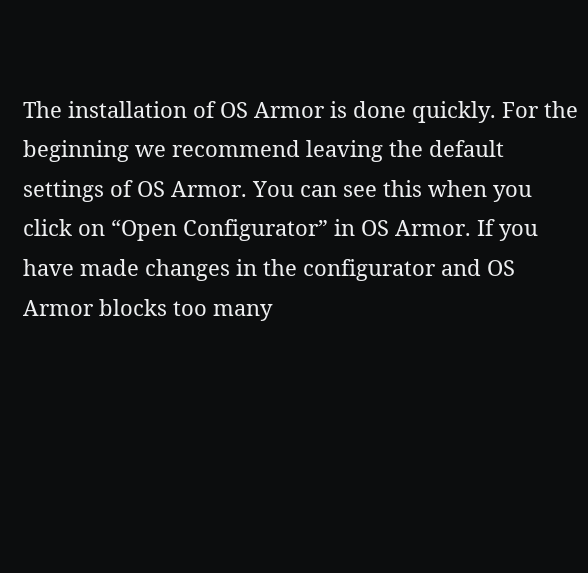The installation of OS Armor is done quickly. For the beginning we recommend leaving the default settings of OS Armor. You can see this when you click on “Open Configurator” in OS Armor. If you have made changes in the configurator and OS Armor blocks too many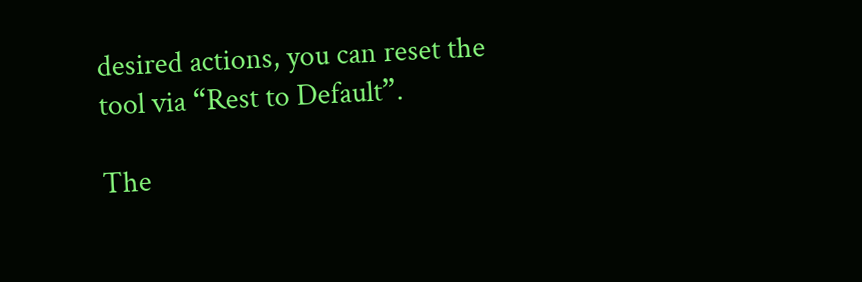desired actions, you can reset the tool via “Rest to Default”.

The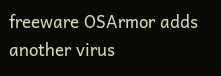freeware OSArmor adds another virus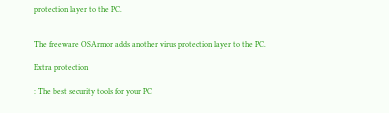protection layer to the PC.


The freeware OSArmor adds another virus protection layer to the PC.

Extra protection

: The best security tools for your PC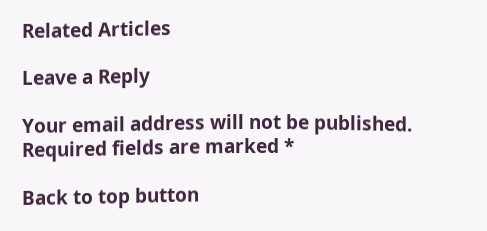Related Articles

Leave a Reply

Your email address will not be published. Required fields are marked *

Back to top button